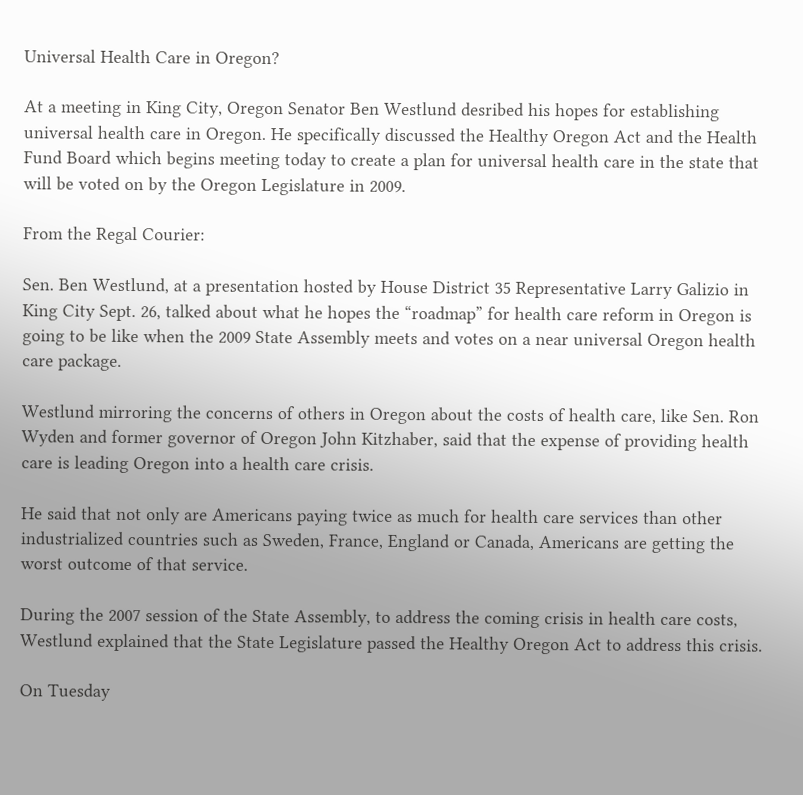Universal Health Care in Oregon?

At a meeting in King City, Oregon Senator Ben Westlund desribed his hopes for establishing universal health care in Oregon. He specifically discussed the Healthy Oregon Act and the Health Fund Board which begins meeting today to create a plan for universal health care in the state that will be voted on by the Oregon Legislature in 2009.

From the Regal Courier:

Sen. Ben Westlund, at a presentation hosted by House District 35 Representative Larry Galizio in King City Sept. 26, talked about what he hopes the “roadmap” for health care reform in Oregon is going to be like when the 2009 State Assembly meets and votes on a near universal Oregon health care package.

Westlund mirroring the concerns of others in Oregon about the costs of health care, like Sen. Ron Wyden and former governor of Oregon John Kitzhaber, said that the expense of providing health care is leading Oregon into a health care crisis.

He said that not only are Americans paying twice as much for health care services than other industrialized countries such as Sweden, France, England or Canada, Americans are getting the worst outcome of that service.

During the 2007 session of the State Assembly, to address the coming crisis in health care costs, Westlund explained that the State Legislature passed the Healthy Oregon Act to address this crisis.

On Tuesday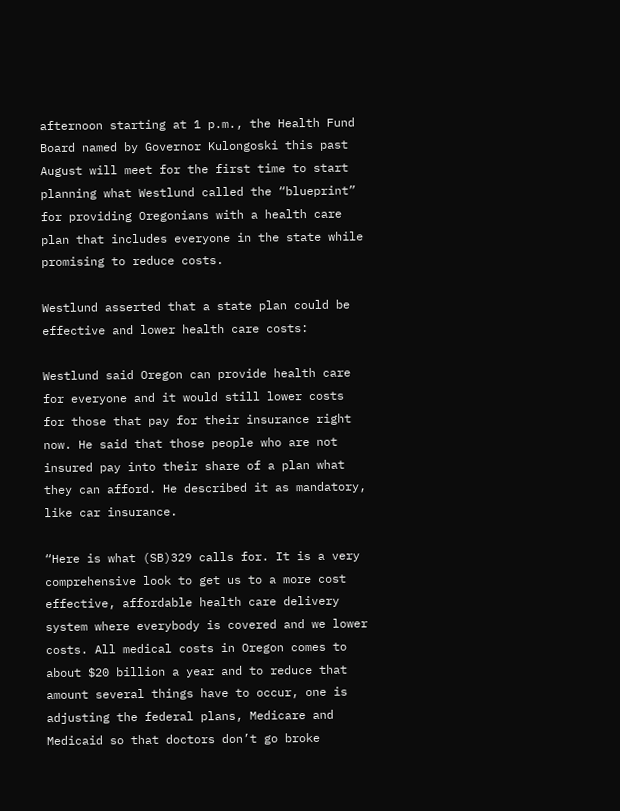afternoon starting at 1 p.m., the Health Fund Board named by Governor Kulongoski this past August will meet for the first time to start planning what Westlund called the “blueprint” for providing Oregonians with a health care plan that includes everyone in the state while promising to reduce costs.

Westlund asserted that a state plan could be effective and lower health care costs:

Westlund said Oregon can provide health care for everyone and it would still lower costs for those that pay for their insurance right now. He said that those people who are not insured pay into their share of a plan what they can afford. He described it as mandatory, like car insurance.

“Here is what (SB)329 calls for. It is a very comprehensive look to get us to a more cost effective, affordable health care delivery system where everybody is covered and we lower costs. All medical costs in Oregon comes to about $20 billion a year and to reduce that amount several things have to occur, one is adjusting the federal plans, Medicare and Medicaid so that doctors don’t go broke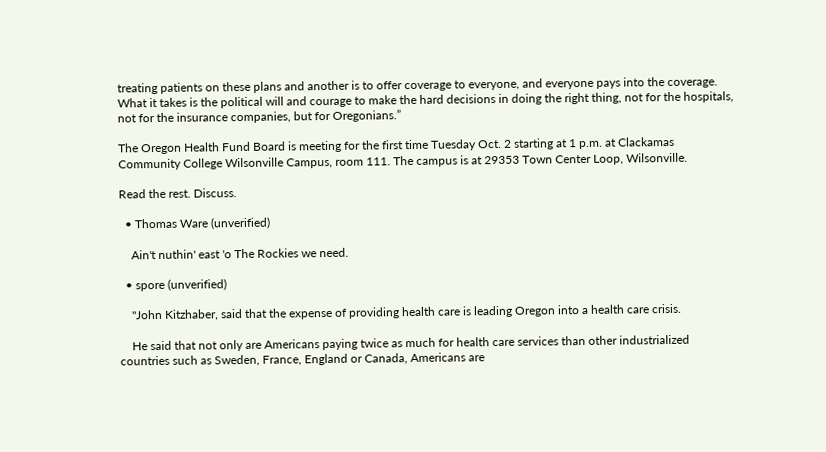treating patients on these plans and another is to offer coverage to everyone, and everyone pays into the coverage. What it takes is the political will and courage to make the hard decisions in doing the right thing, not for the hospitals, not for the insurance companies, but for Oregonians.”

The Oregon Health Fund Board is meeting for the first time Tuesday Oct. 2 starting at 1 p.m. at Clackamas Community College Wilsonville Campus, room 111. The campus is at 29353 Town Center Loop, Wilsonville.

Read the rest. Discuss.

  • Thomas Ware (unverified)

    Ain't nuthin' east 'o The Rockies we need.

  • spore (unverified)

    "John Kitzhaber, said that the expense of providing health care is leading Oregon into a health care crisis.

    He said that not only are Americans paying twice as much for health care services than other industrialized countries such as Sweden, France, England or Canada, Americans are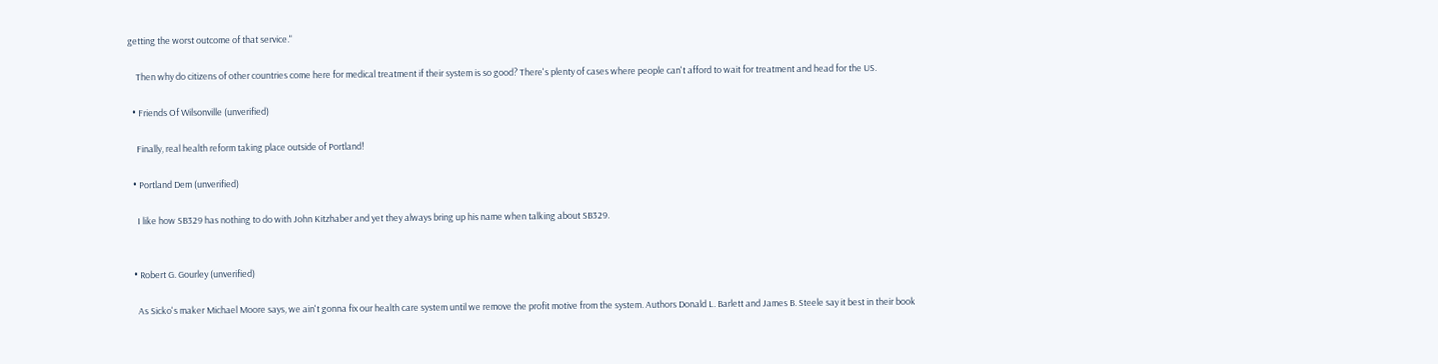getting the worst outcome of that service."

    Then why do citizens of other countries come here for medical treatment if their system is so good? There's plenty of cases where people can't afford to wait for treatment and head for the US.

  • Friends Of Wilsonville (unverified)

    Finally, real health reform taking place outside of Portland!

  • Portland Dem (unverified)

    I like how SB329 has nothing to do with John Kitzhaber and yet they always bring up his name when talking about SB329.


  • Robert G. Gourley (unverified)

    As Sicko's maker Michael Moore says, we ain't gonna fix our health care system until we remove the profit motive from the system. Authors Donald L. Barlett and James B. Steele say it best in their book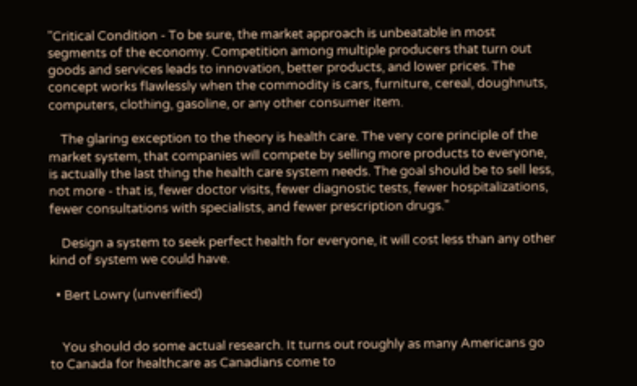"Critical Condition - To be sure, the market approach is unbeatable in most segments of the economy. Competition among multiple producers that turn out goods and services leads to innovation, better products, and lower prices. The concept works flawlessly when the commodity is cars, furniture, cereal, doughnuts, computers, clothing, gasoline, or any other consumer item.

    The glaring exception to the theory is health care. The very core principle of the market system, that companies will compete by selling more products to everyone, is actually the last thing the health care system needs. The goal should be to sell less, not more - that is, fewer doctor visits, fewer diagnostic tests, fewer hospitalizations, fewer consultations with specialists, and fewer prescription drugs."

    Design a system to seek perfect health for everyone, it will cost less than any other kind of system we could have.

  • Bert Lowry (unverified)


    You should do some actual research. It turns out roughly as many Americans go to Canada for healthcare as Canadians come to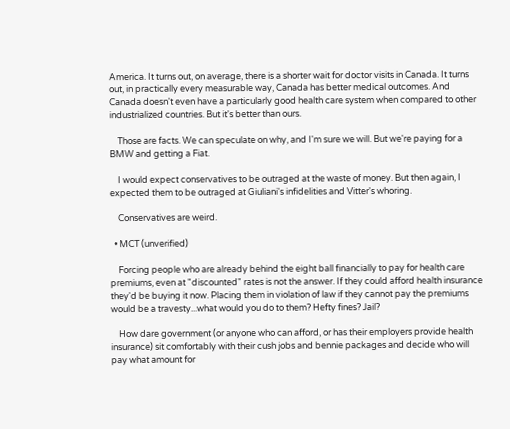America. It turns out, on average, there is a shorter wait for doctor visits in Canada. It turns out, in practically every measurable way, Canada has better medical outcomes. And Canada doesn't even have a particularly good health care system when compared to other industrialized countries. But it's better than ours.

    Those are facts. We can speculate on why, and I'm sure we will. But we're paying for a BMW and getting a Fiat.

    I would expect conservatives to be outraged at the waste of money. But then again, I expected them to be outraged at Giuliani's infidelities and Vitter's whoring.

    Conservatives are weird.

  • MCT (unverified)

    Forcing people who are already behind the eight ball financially to pay for health care premiums, even at "discounted" rates is not the answer. If they could afford health insurance they'd be buying it now. Placing them in violation of law if they cannot pay the premiums would be a travesty...what would you do to them? Hefty fines? Jail?

    How dare government (or anyone who can afford, or has their employers provide health insurance) sit comfortably with their cush jobs and bennie packages and decide who will pay what amount for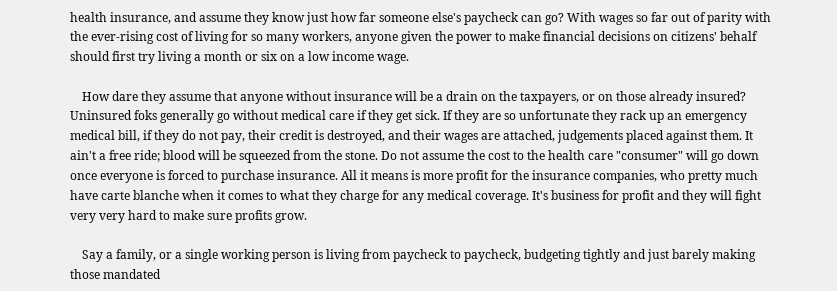health insurance, and assume they know just how far someone else's paycheck can go? With wages so far out of parity with the ever-rising cost of living for so many workers, anyone given the power to make financial decisions on citizens' behalf should first try living a month or six on a low income wage.

    How dare they assume that anyone without insurance will be a drain on the taxpayers, or on those already insured? Uninsured foks generally go without medical care if they get sick. If they are so unfortunate they rack up an emergency medical bill, if they do not pay, their credit is destroyed, and their wages are attached, judgements placed against them. It ain't a free ride; blood will be squeezed from the stone. Do not assume the cost to the health care "consumer" will go down once everyone is forced to purchase insurance. All it means is more profit for the insurance companies, who pretty much have carte blanche when it comes to what they charge for any medical coverage. It's business for profit and they will fight very very hard to make sure profits grow.

    Say a family, or a single working person is living from paycheck to paycheck, budgeting tightly and just barely making those mandated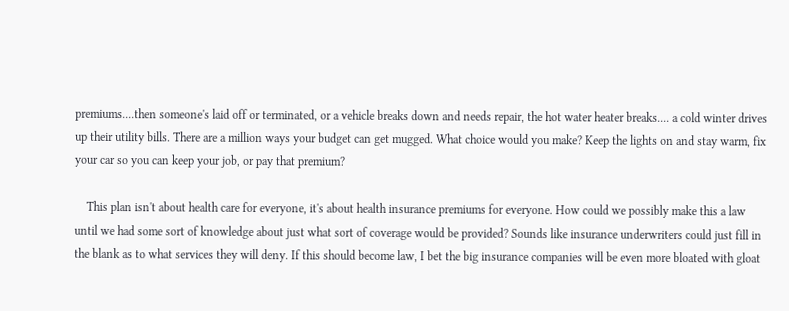premiums....then someone's laid off or terminated, or a vehicle breaks down and needs repair, the hot water heater breaks.... a cold winter drives up their utility bills. There are a million ways your budget can get mugged. What choice would you make? Keep the lights on and stay warm, fix your car so you can keep your job, or pay that premium?

    This plan isn't about health care for everyone, it's about health insurance premiums for everyone. How could we possibly make this a law until we had some sort of knowledge about just what sort of coverage would be provided? Sounds like insurance underwriters could just fill in the blank as to what services they will deny. If this should become law, I bet the big insurance companies will be even more bloated with gloat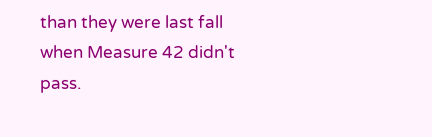than they were last fall when Measure 42 didn't pass.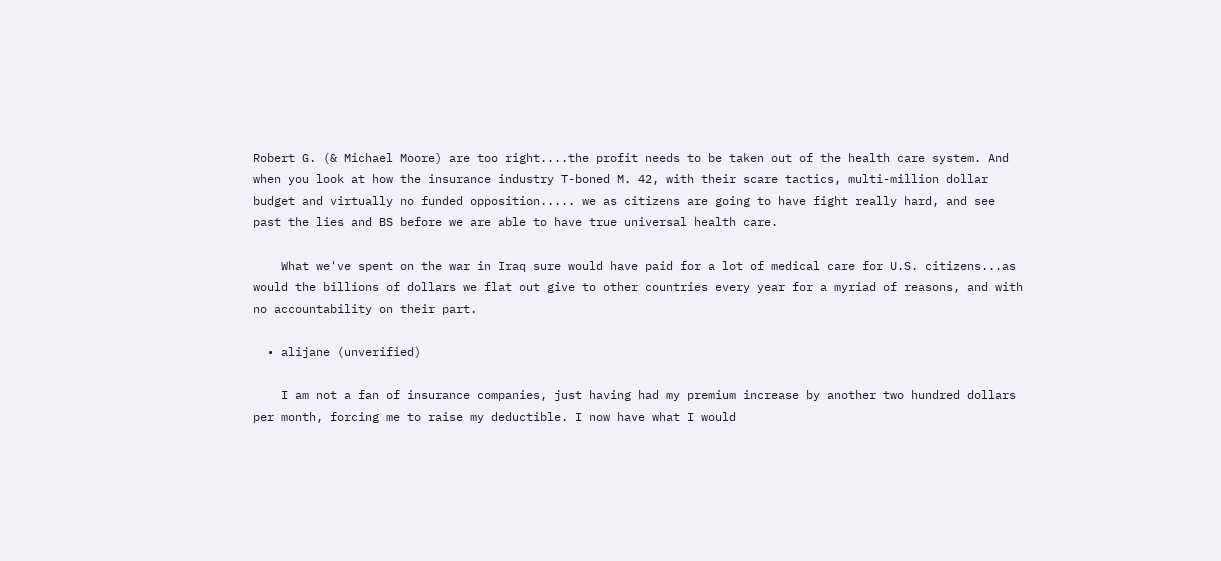Robert G. (& Michael Moore) are too right....the profit needs to be taken out of the health care system. And when you look at how the insurance industry T-boned M. 42, with their scare tactics, multi-million dollar budget and virtually no funded opposition..... we as citizens are going to have fight really hard, and see past the lies and BS before we are able to have true universal health care.

    What we've spent on the war in Iraq sure would have paid for a lot of medical care for U.S. citizens...as would the billions of dollars we flat out give to other countries every year for a myriad of reasons, and with no accountability on their part.

  • alijane (unverified)

    I am not a fan of insurance companies, just having had my premium increase by another two hundred dollars per month, forcing me to raise my deductible. I now have what I would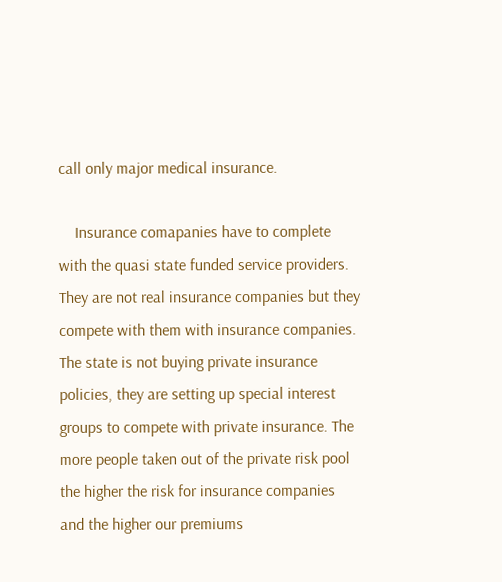call only major medical insurance.

    Insurance comapanies have to complete with the quasi state funded service providers. They are not real insurance companies but they compete with them with insurance companies. The state is not buying private insurance policies, they are setting up special interest groups to compete with private insurance. The more people taken out of the private risk pool the higher the risk for insurance companies and the higher our premiums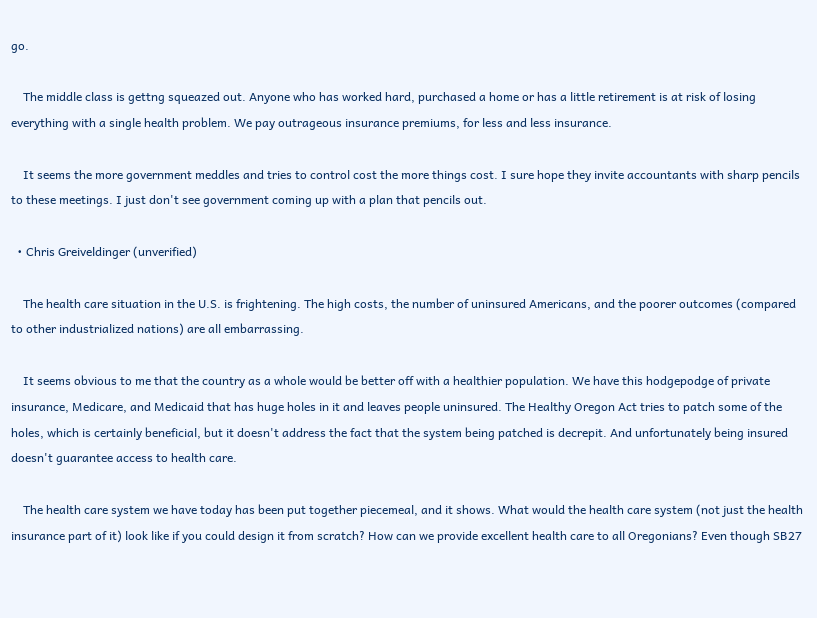go.

    The middle class is gettng squeazed out. Anyone who has worked hard, purchased a home or has a little retirement is at risk of losing everything with a single health problem. We pay outrageous insurance premiums, for less and less insurance.

    It seems the more government meddles and tries to control cost the more things cost. I sure hope they invite accountants with sharp pencils to these meetings. I just don't see government coming up with a plan that pencils out.

  • Chris Greiveldinger (unverified)

    The health care situation in the U.S. is frightening. The high costs, the number of uninsured Americans, and the poorer outcomes (compared to other industrialized nations) are all embarrassing.

    It seems obvious to me that the country as a whole would be better off with a healthier population. We have this hodgepodge of private insurance, Medicare, and Medicaid that has huge holes in it and leaves people uninsured. The Healthy Oregon Act tries to patch some of the holes, which is certainly beneficial, but it doesn't address the fact that the system being patched is decrepit. And unfortunately being insured doesn't guarantee access to health care.

    The health care system we have today has been put together piecemeal, and it shows. What would the health care system (not just the health insurance part of it) look like if you could design it from scratch? How can we provide excellent health care to all Oregonians? Even though SB27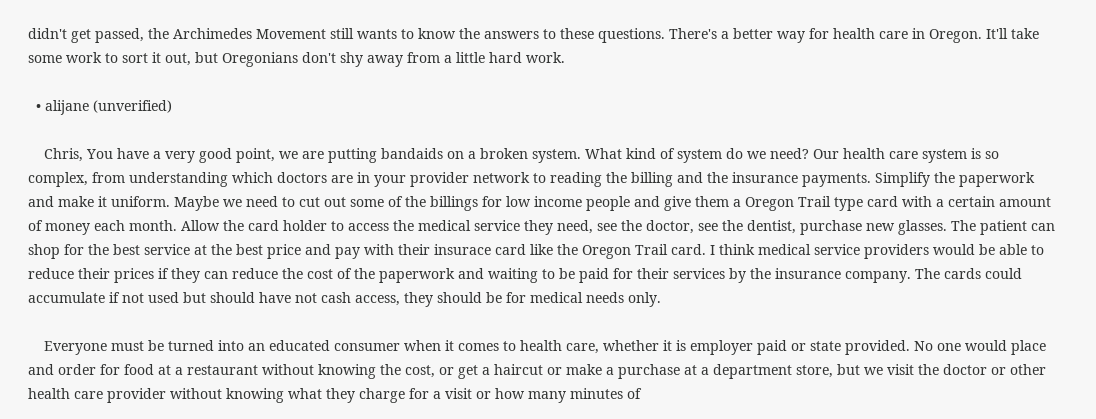didn't get passed, the Archimedes Movement still wants to know the answers to these questions. There's a better way for health care in Oregon. It'll take some work to sort it out, but Oregonians don't shy away from a little hard work.

  • alijane (unverified)

    Chris, You have a very good point, we are putting bandaids on a broken system. What kind of system do we need? Our health care system is so complex, from understanding which doctors are in your provider network to reading the billing and the insurance payments. Simplify the paperwork and make it uniform. Maybe we need to cut out some of the billings for low income people and give them a Oregon Trail type card with a certain amount of money each month. Allow the card holder to access the medical service they need, see the doctor, see the dentist, purchase new glasses. The patient can shop for the best service at the best price and pay with their insurace card like the Oregon Trail card. I think medical service providers would be able to reduce their prices if they can reduce the cost of the paperwork and waiting to be paid for their services by the insurance company. The cards could accumulate if not used but should have not cash access, they should be for medical needs only.

    Everyone must be turned into an educated consumer when it comes to health care, whether it is employer paid or state provided. No one would place and order for food at a restaurant without knowing the cost, or get a haircut or make a purchase at a department store, but we visit the doctor or other health care provider without knowing what they charge for a visit or how many minutes of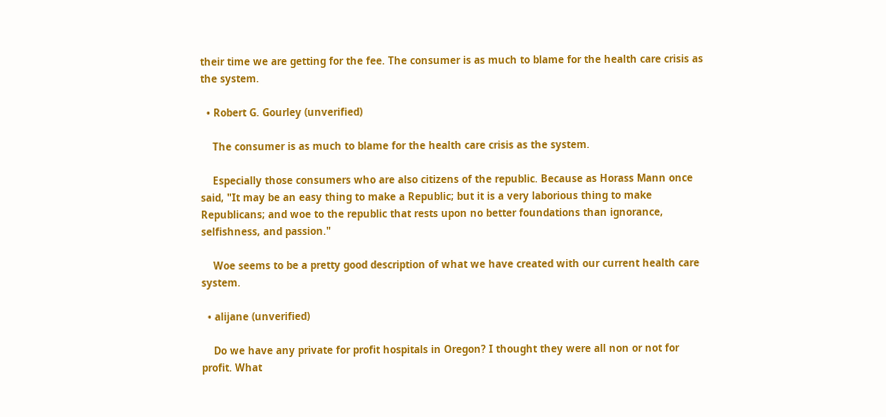their time we are getting for the fee. The consumer is as much to blame for the health care crisis as the system.

  • Robert G. Gourley (unverified)

    The consumer is as much to blame for the health care crisis as the system.

    Especially those consumers who are also citizens of the republic. Because as Horass Mann once said, "It may be an easy thing to make a Republic; but it is a very laborious thing to make Republicans; and woe to the republic that rests upon no better foundations than ignorance, selfishness, and passion."

    Woe seems to be a pretty good description of what we have created with our current health care system.

  • alijane (unverified)

    Do we have any private for profit hospitals in Oregon? I thought they were all non or not for profit. What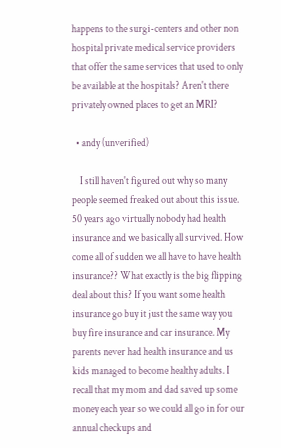happens to the surgi-centers and other non hospital private medical service providers that offer the same services that used to only be available at the hospitals? Aren't there privately owned places to get an MRI?

  • andy (unverified)

    I still haven't figured out why so many people seemed freaked out about this issue. 50 years ago virtually nobody had health insurance and we basically all survived. How come all of sudden we all have to have health insurance?? What exactly is the big flipping deal about this? If you want some health insurance go buy it just the same way you buy fire insurance and car insurance. My parents never had health insurance and us kids managed to become healthy adults. I recall that my mom and dad saved up some money each year so we could all go in for our annual checkups and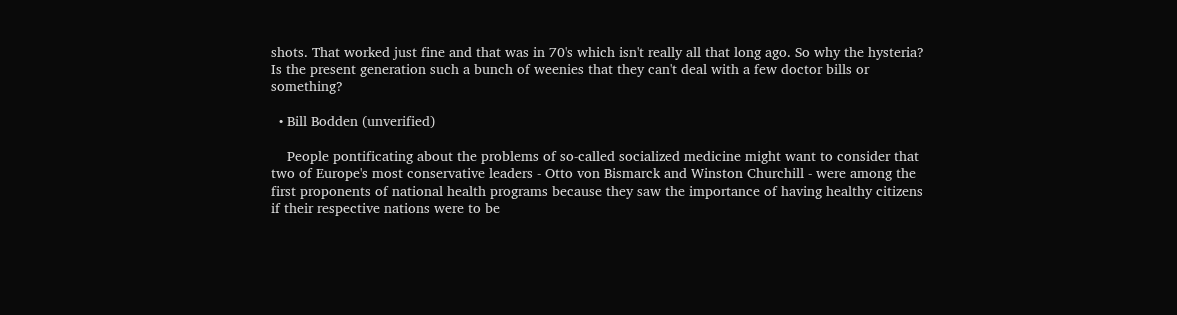shots. That worked just fine and that was in 70's which isn't really all that long ago. So why the hysteria? Is the present generation such a bunch of weenies that they can't deal with a few doctor bills or something?

  • Bill Bodden (unverified)

    People pontificating about the problems of so-called socialized medicine might want to consider that two of Europe's most conservative leaders - Otto von Bismarck and Winston Churchill - were among the first proponents of national health programs because they saw the importance of having healthy citizens if their respective nations were to be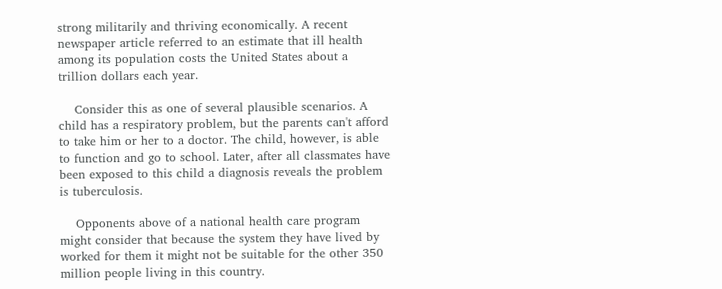strong militarily and thriving economically. A recent newspaper article referred to an estimate that ill health among its population costs the United States about a trillion dollars each year.

    Consider this as one of several plausible scenarios. A child has a respiratory problem, but the parents can't afford to take him or her to a doctor. The child, however, is able to function and go to school. Later, after all classmates have been exposed to this child a diagnosis reveals the problem is tuberculosis.

    Opponents above of a national health care program might consider that because the system they have lived by worked for them it might not be suitable for the other 350 million people living in this country.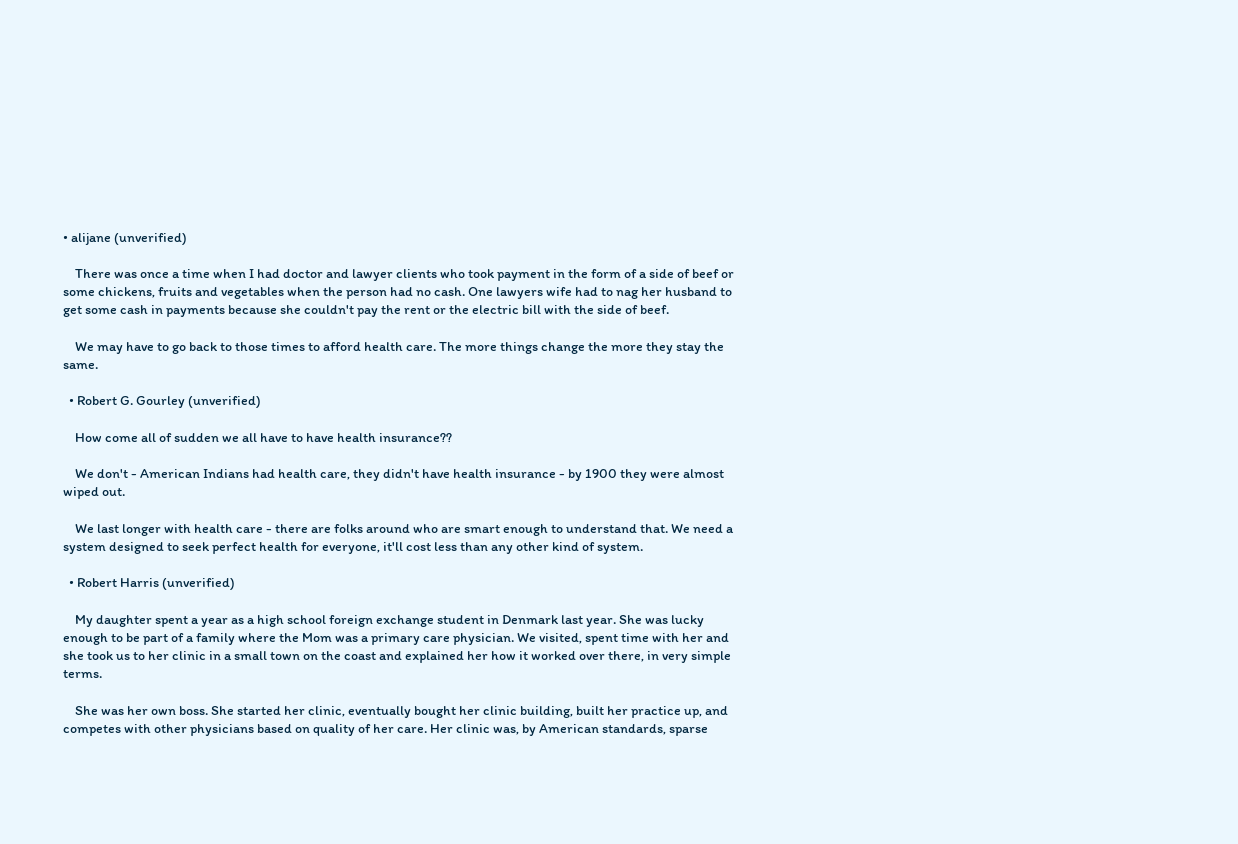• alijane (unverified)

    There was once a time when I had doctor and lawyer clients who took payment in the form of a side of beef or some chickens, fruits and vegetables when the person had no cash. One lawyers wife had to nag her husband to get some cash in payments because she couldn't pay the rent or the electric bill with the side of beef.

    We may have to go back to those times to afford health care. The more things change the more they stay the same.

  • Robert G. Gourley (unverified)

    How come all of sudden we all have to have health insurance??

    We don't - American Indians had health care, they didn't have health insurance - by 1900 they were almost wiped out.

    We last longer with health care - there are folks around who are smart enough to understand that. We need a system designed to seek perfect health for everyone, it'll cost less than any other kind of system.

  • Robert Harris (unverified)

    My daughter spent a year as a high school foreign exchange student in Denmark last year. She was lucky enough to be part of a family where the Mom was a primary care physician. We visited, spent time with her and she took us to her clinic in a small town on the coast and explained her how it worked over there, in very simple terms.

    She was her own boss. She started her clinic, eventually bought her clinic building, built her practice up, and competes with other physicians based on quality of her care. Her clinic was, by American standards, sparse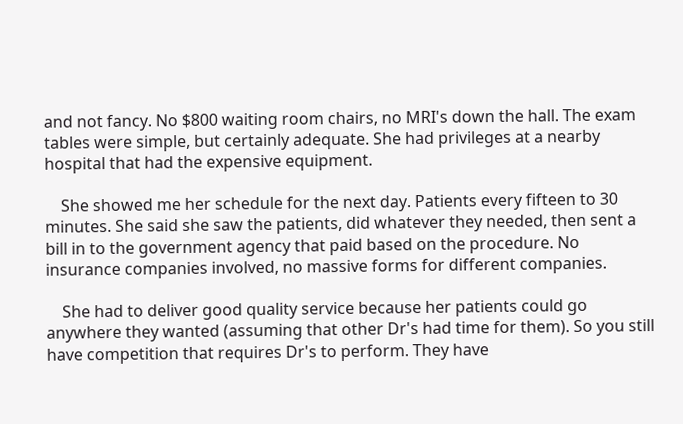and not fancy. No $800 waiting room chairs, no MRI's down the hall. The exam tables were simple, but certainly adequate. She had privileges at a nearby hospital that had the expensive equipment.

    She showed me her schedule for the next day. Patients every fifteen to 30 minutes. She said she saw the patients, did whatever they needed, then sent a bill in to the government agency that paid based on the procedure. No insurance companies involved, no massive forms for different companies.

    She had to deliver good quality service because her patients could go anywhere they wanted (assuming that other Dr's had time for them). So you still have competition that requires Dr's to perform. They have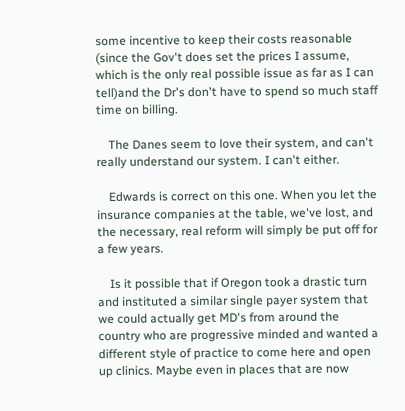some incentive to keep their costs reasonable (since the Gov't does set the prices I assume, which is the only real possible issue as far as I can tell)and the Dr's don't have to spend so much staff time on billing.

    The Danes seem to love their system, and can't really understand our system. I can't either.

    Edwards is correct on this one. When you let the insurance companies at the table, we've lost, and the necessary, real reform will simply be put off for a few years.

    Is it possible that if Oregon took a drastic turn and instituted a similar single payer system that we could actually get MD's from around the country who are progressive minded and wanted a different style of practice to come here and open up clinics. Maybe even in places that are now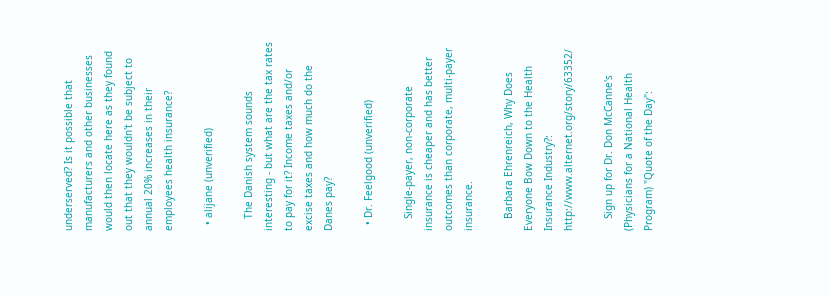underserved? Is it possible that manufacturers and other businesses would then locate here as they found out that they wouldn't be subject to annual 20% increases in their employees health insurance?

  • alijane (unverified)

    The Danish system sounds interesting - but what are the tax rates to pay for it? Income taxes and/or excise taxes and how much do the Danes pay?

  • Dr. Feelgood (unverified)

    Single-payer, non-corporate insurance is cheaper and has better outcomes than corporate, multi-payer insurance.

    Barbara Ehrenreich, Why Does Everyone Bow Down to the Health Insurance Industry?: http://www.alternet.org/story/63352/

    Sign up for Dr. Don McCanne's (Physicians for a National Health Program) "Quote of the Day":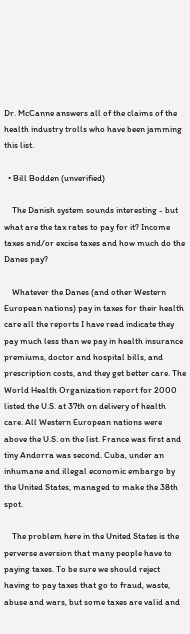Dr. McCanne answers all of the claims of the health industry trolls who have been jamming this list.

  • Bill Bodden (unverified)

    The Danish system sounds interesting - but what are the tax rates to pay for it? Income taxes and/or excise taxes and how much do the Danes pay?

    Whatever the Danes (and other Western European nations) pay in taxes for their health care all the reports I have read indicate they pay much less than we pay in health insurance premiums, doctor and hospital bills, and prescription costs, and they get better care. The World Health Organization report for 2000 listed the U.S. at 37th on delivery of health care. All Western European nations were above the U.S. on the list. France was first and tiny Andorra was second. Cuba, under an inhumane and illegal economic embargo by the United States, managed to make the 38th spot.

    The problem here in the United States is the perverse aversion that many people have to paying taxes. To be sure we should reject having to pay taxes that go to fraud, waste, abuse and wars, but some taxes are valid and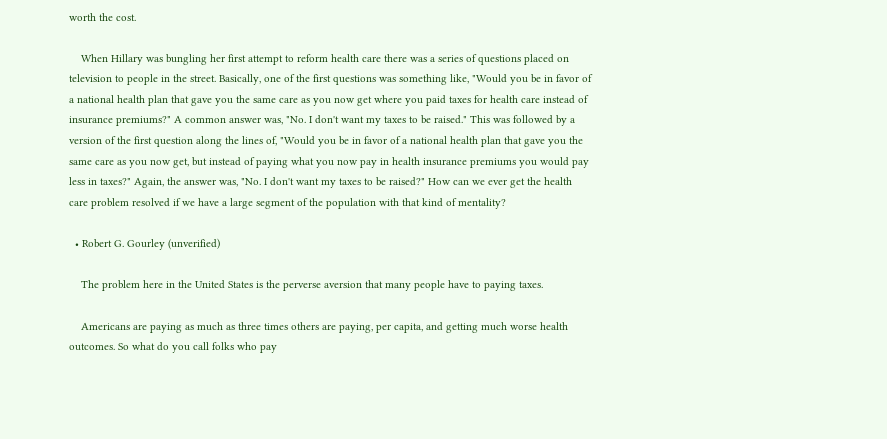worth the cost.

    When Hillary was bungling her first attempt to reform health care there was a series of questions placed on television to people in the street. Basically, one of the first questions was something like, "Would you be in favor of a national health plan that gave you the same care as you now get where you paid taxes for health care instead of insurance premiums?" A common answer was, "No. I don't want my taxes to be raised." This was followed by a version of the first question along the lines of, "Would you be in favor of a national health plan that gave you the same care as you now get, but instead of paying what you now pay in health insurance premiums you would pay less in taxes?" Again, the answer was, "No. I don't want my taxes to be raised?" How can we ever get the health care problem resolved if we have a large segment of the population with that kind of mentality?

  • Robert G. Gourley (unverified)

    The problem here in the United States is the perverse aversion that many people have to paying taxes.

    Americans are paying as much as three times others are paying, per capita, and getting much worse health outcomes. So what do you call folks who pay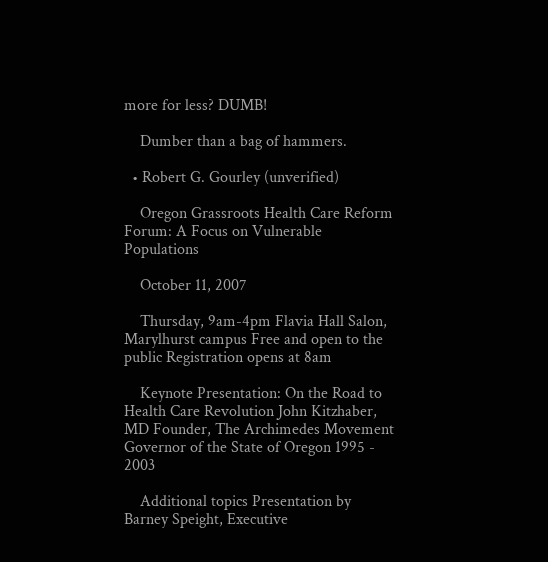more for less? DUMB!

    Dumber than a bag of hammers.

  • Robert G. Gourley (unverified)

    Oregon Grassroots Health Care Reform Forum: A Focus on Vulnerable Populations

    October 11, 2007

    Thursday, 9am-4pm Flavia Hall Salon, Marylhurst campus Free and open to the public Registration opens at 8am

    Keynote Presentation: On the Road to Health Care Revolution John Kitzhaber, MD Founder, The Archimedes Movement Governor of the State of Oregon 1995 - 2003

    Additional topics Presentation by Barney Speight, Executive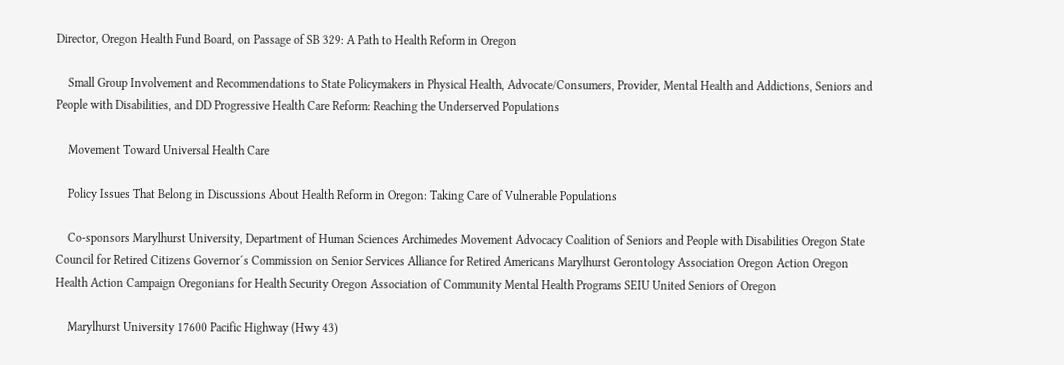Director, Oregon Health Fund Board, on Passage of SB 329: A Path to Health Reform in Oregon

    Small Group Involvement and Recommendations to State Policymakers in Physical Health, Advocate/Consumers, Provider, Mental Health and Addictions, Seniors and People with Disabilities, and DD Progressive Health Care Reform: Reaching the Underserved Populations

    Movement Toward Universal Health Care

    Policy Issues That Belong in Discussions About Health Reform in Oregon: Taking Care of Vulnerable Populations

    Co-sponsors Marylhurst University, Department of Human Sciences Archimedes Movement Advocacy Coalition of Seniors and People with Disabilities Oregon State Council for Retired Citizens Governor´s Commission on Senior Services Alliance for Retired Americans Marylhurst Gerontology Association Oregon Action Oregon Health Action Campaign Oregonians for Health Security Oregon Association of Community Mental Health Programs SEIU United Seniors of Oregon

    Marylhurst University 17600 Pacific Highway (Hwy 43)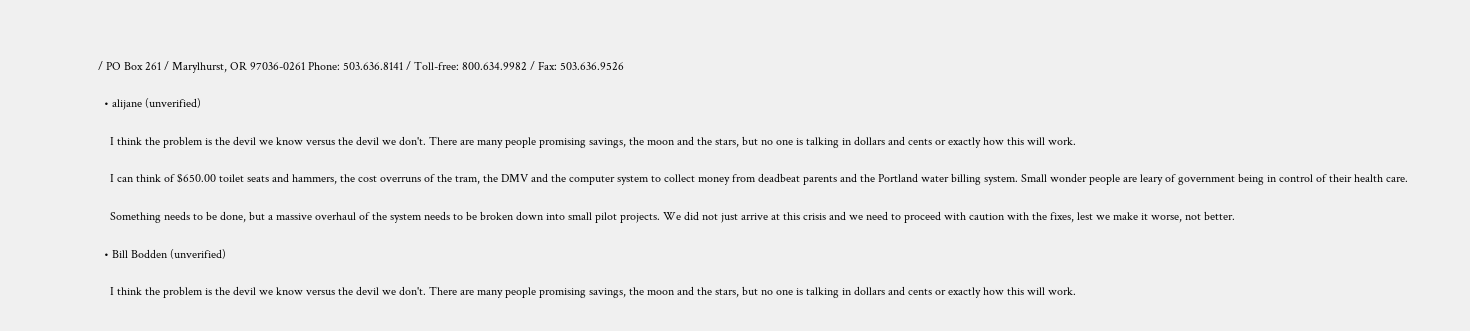/ PO Box 261 / Marylhurst, OR 97036-0261 Phone: 503.636.8141 / Toll-free: 800.634.9982 / Fax: 503.636.9526

  • alijane (unverified)

    I think the problem is the devil we know versus the devil we don't. There are many people promising savings, the moon and the stars, but no one is talking in dollars and cents or exactly how this will work.

    I can think of $650.00 toilet seats and hammers, the cost overruns of the tram, the DMV and the computer system to collect money from deadbeat parents and the Portland water billing system. Small wonder people are leary of government being in control of their health care.

    Something needs to be done, but a massive overhaul of the system needs to be broken down into small pilot projects. We did not just arrive at this crisis and we need to proceed with caution with the fixes, lest we make it worse, not better.

  • Bill Bodden (unverified)

    I think the problem is the devil we know versus the devil we don't. There are many people promising savings, the moon and the stars, but no one is talking in dollars and cents or exactly how this will work.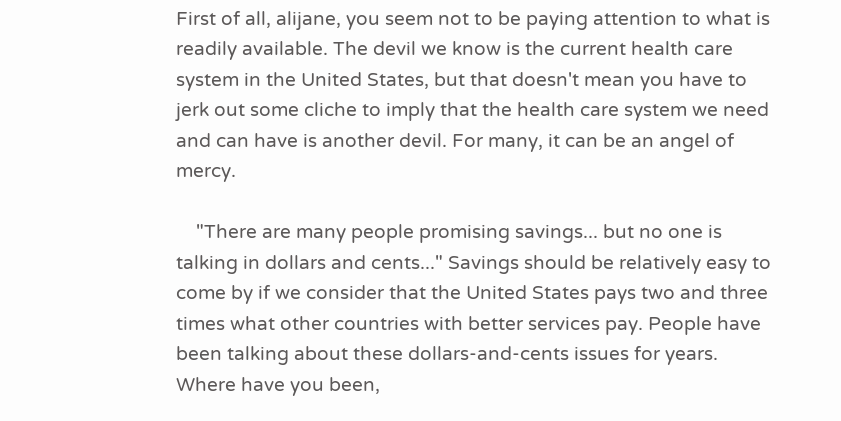First of all, alijane, you seem not to be paying attention to what is readily available. The devil we know is the current health care system in the United States, but that doesn't mean you have to jerk out some cliche to imply that the health care system we need and can have is another devil. For many, it can be an angel of mercy.

    "There are many people promising savings... but no one is talking in dollars and cents..." Savings should be relatively easy to come by if we consider that the United States pays two and three times what other countries with better services pay. People have been talking about these dollars-and-cents issues for years. Where have you been,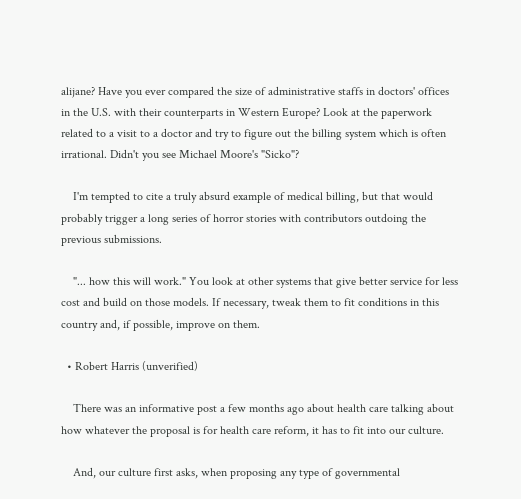alijane? Have you ever compared the size of administrative staffs in doctors' offices in the U.S. with their counterparts in Western Europe? Look at the paperwork related to a visit to a doctor and try to figure out the billing system which is often irrational. Didn't you see Michael Moore's "Sicko"?

    I'm tempted to cite a truly absurd example of medical billing, but that would probably trigger a long series of horror stories with contributors outdoing the previous submissions.

    "... how this will work." You look at other systems that give better service for less cost and build on those models. If necessary, tweak them to fit conditions in this country and, if possible, improve on them.

  • Robert Harris (unverified)

    There was an informative post a few months ago about health care talking about how whatever the proposal is for health care reform, it has to fit into our culture.

    And, our culture first asks, when proposing any type of governmental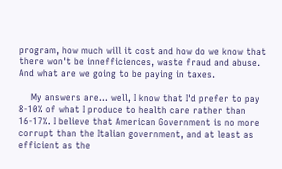program, how much will it cost and how do we know that there won't be innefficiences, waste fraud and abuse. And what are we going to be paying in taxes.

    My answers are... well, I know that I'd prefer to pay 8-10% of what I produce to health care rather than 16-17%. I believe that American Government is no more corrupt than the Italian government, and at least as efficient as the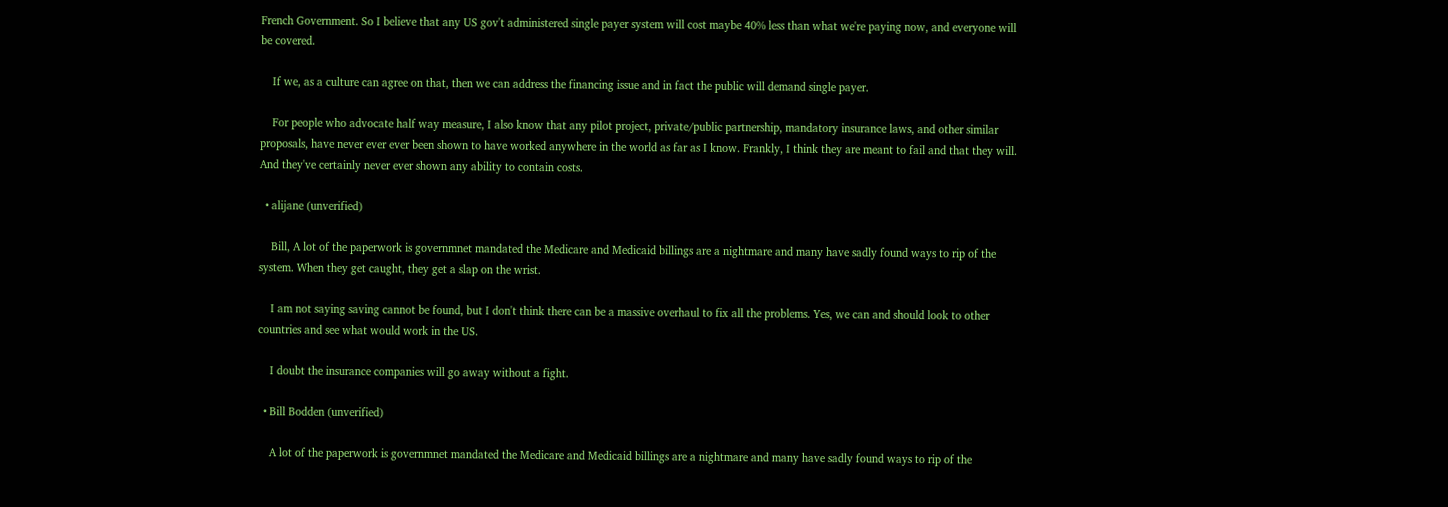French Government. So I believe that any US gov't administered single payer system will cost maybe 40% less than what we're paying now, and everyone will be covered.

    If we, as a culture can agree on that, then we can address the financing issue and in fact the public will demand single payer.

    For people who advocate half way measure, I also know that any pilot project, private/public partnership, mandatory insurance laws, and other similar proposals, have never ever ever been shown to have worked anywhere in the world as far as I know. Frankly, I think they are meant to fail and that they will. And they've certainly never ever shown any ability to contain costs.

  • alijane (unverified)

    Bill, A lot of the paperwork is governmnet mandated the Medicare and Medicaid billings are a nightmare and many have sadly found ways to rip of the system. When they get caught, they get a slap on the wrist.

    I am not saying saving cannot be found, but I don't think there can be a massive overhaul to fix all the problems. Yes, we can and should look to other countries and see what would work in the US.

    I doubt the insurance companies will go away without a fight.

  • Bill Bodden (unverified)

    A lot of the paperwork is governmnet mandated the Medicare and Medicaid billings are a nightmare and many have sadly found ways to rip of the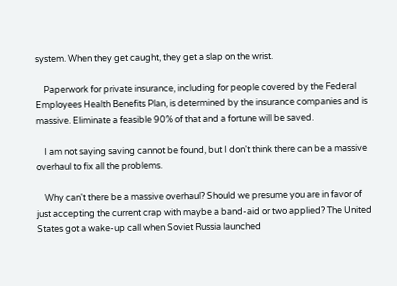system. When they get caught, they get a slap on the wrist.

    Paperwork for private insurance, including for people covered by the Federal Employees Health Benefits Plan, is determined by the insurance companies and is massive. Eliminate a feasible 90% of that and a fortune will be saved.

    I am not saying saving cannot be found, but I don't think there can be a massive overhaul to fix all the problems.

    Why can't there be a massive overhaul? Should we presume you are in favor of just accepting the current crap with maybe a band-aid or two applied? The United States got a wake-up call when Soviet Russia launched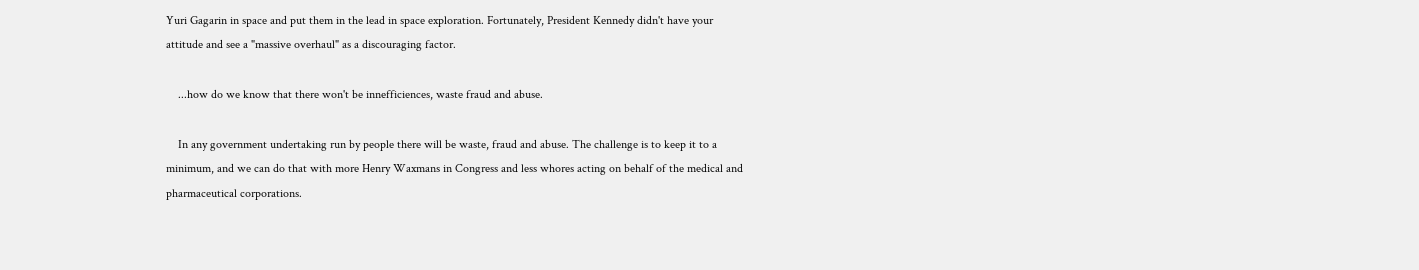Yuri Gagarin in space and put them in the lead in space exploration. Fortunately, President Kennedy didn't have your attitude and see a "massive overhaul" as a discouraging factor.

    ...how do we know that there won't be innefficiences, waste fraud and abuse.

    In any government undertaking run by people there will be waste, fraud and abuse. The challenge is to keep it to a minimum, and we can do that with more Henry Waxmans in Congress and less whores acting on behalf of the medical and pharmaceutical corporations.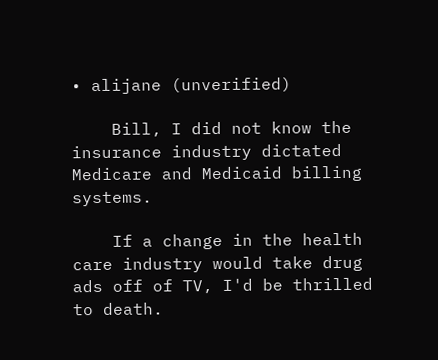• alijane (unverified)

    Bill, I did not know the insurance industry dictated Medicare and Medicaid billing systems.

    If a change in the health care industry would take drug ads off of TV, I'd be thrilled to death.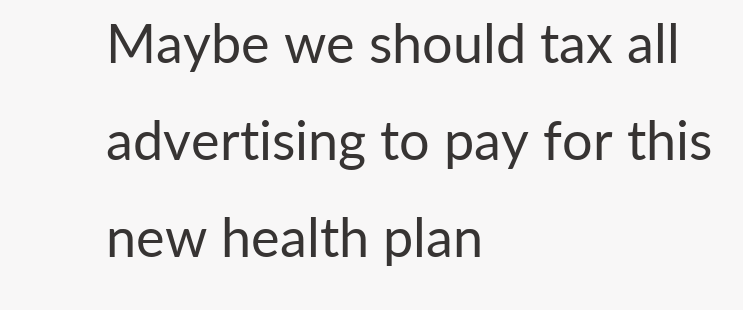Maybe we should tax all advertising to pay for this new health plan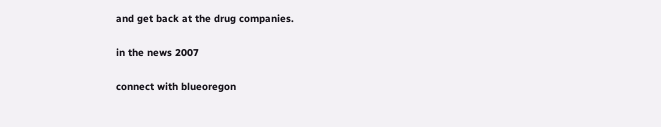and get back at the drug companies.

in the news 2007

connect with blueoregon